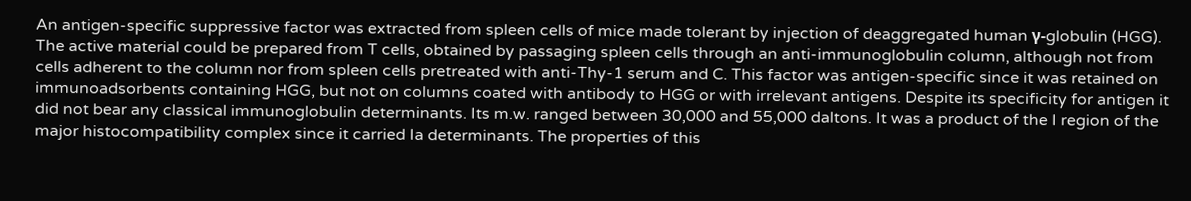An antigen-specific suppressive factor was extracted from spleen cells of mice made tolerant by injection of deaggregated human γ-globulin (HGG). The active material could be prepared from T cells, obtained by passaging spleen cells through an anti-immunoglobulin column, although not from cells adherent to the column nor from spleen cells pretreated with anti-Thy-1 serum and C. This factor was antigen-specific since it was retained on immunoadsorbents containing HGG, but not on columns coated with antibody to HGG or with irrelevant antigens. Despite its specificity for antigen it did not bear any classical immunoglobulin determinants. Its m.w. ranged between 30,000 and 55,000 daltons. It was a product of the I region of the major histocompatibility complex since it carried Ia determinants. The properties of this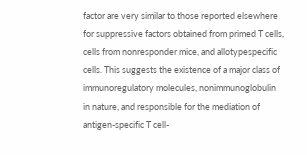factor are very similar to those reported elsewhere for suppressive factors obtained from primed T cells, cells from nonresponder mice, and allotypespecific cells. This suggests the existence of a major class of immunoregulatory molecules, nonimmunoglobulin in nature, and responsible for the mediation of antigen-specific T cell-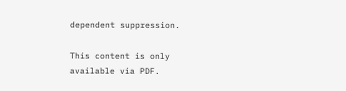dependent suppression.

This content is only available via PDF.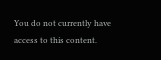You do not currently have access to this content.